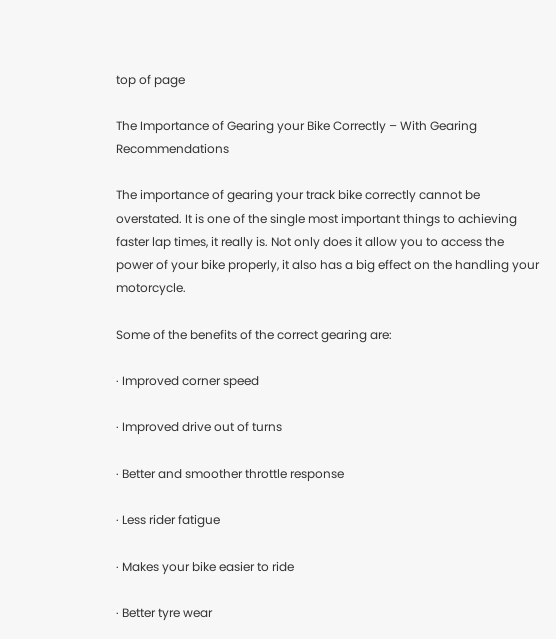top of page

The Importance of Gearing your Bike Correctly – With Gearing Recommendations

The importance of gearing your track bike correctly cannot be overstated. It is one of the single most important things to achieving faster lap times, it really is. Not only does it allow you to access the power of your bike properly, it also has a big effect on the handling your motorcycle.

Some of the benefits of the correct gearing are:

· Improved corner speed

· Improved drive out of turns

· Better and smoother throttle response

· Less rider fatigue

· Makes your bike easier to ride

· Better tyre wear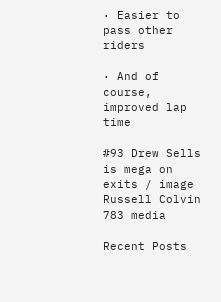· Easier to pass other riders

· And of course, improved lap time

#93 Drew Sells is mega on exits / image Russell Colvin 783 media

Recent Posts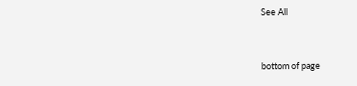See All


bottom of page